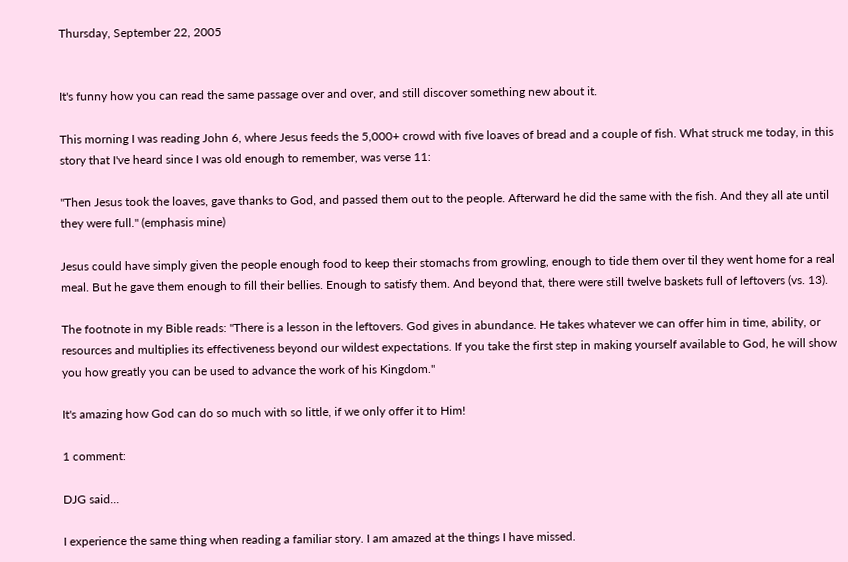Thursday, September 22, 2005


It's funny how you can read the same passage over and over, and still discover something new about it.

This morning I was reading John 6, where Jesus feeds the 5,000+ crowd with five loaves of bread and a couple of fish. What struck me today, in this story that I've heard since I was old enough to remember, was verse 11:

"Then Jesus took the loaves, gave thanks to God, and passed them out to the people. Afterward he did the same with the fish. And they all ate until they were full." (emphasis mine)

Jesus could have simply given the people enough food to keep their stomachs from growling, enough to tide them over til they went home for a real meal. But he gave them enough to fill their bellies. Enough to satisfy them. And beyond that, there were still twelve baskets full of leftovers (vs. 13).

The footnote in my Bible reads: "There is a lesson in the leftovers. God gives in abundance. He takes whatever we can offer him in time, ability, or resources and multiplies its effectiveness beyond our wildest expectations. If you take the first step in making yourself available to God, he will show you how greatly you can be used to advance the work of his Kingdom."

It's amazing how God can do so much with so little, if we only offer it to Him!

1 comment:

DJG said...

I experience the same thing when reading a familiar story. I am amazed at the things I have missed.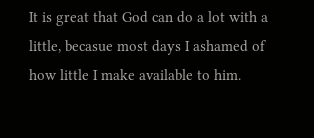It is great that God can do a lot with a little, becasue most days I ashamed of how little I make available to him.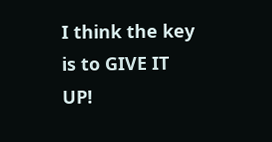I think the key is to GIVE IT UP!